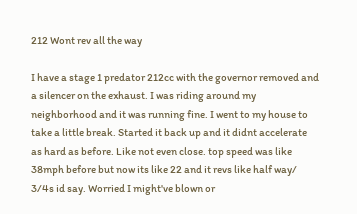212 Wont rev all the way

I have a stage 1 predator 212cc with the governor removed and a silencer on the exhaust. I was riding around my neighborhood and it was running fine. I went to my house to take a little break. Started it back up and it didnt accelerate as hard as before. Like not even close. top speed was like 38mph before but now its like 22 and it revs like half way/ 3/4s id say. Worried I might've blown or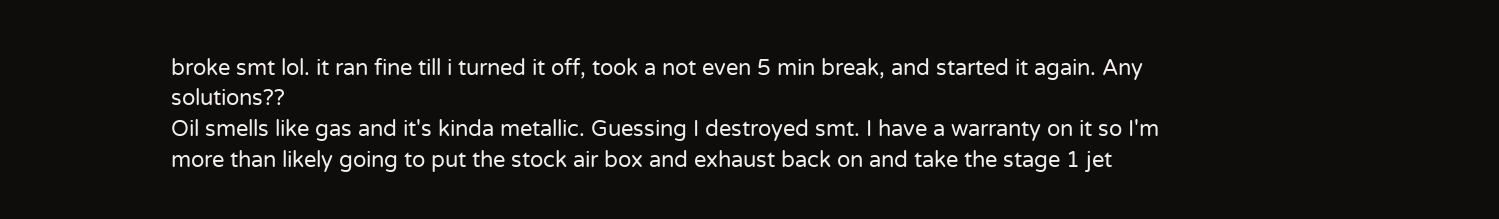broke smt lol. it ran fine till i turned it off, took a not even 5 min break, and started it again. Any solutions??
Oil smells like gas and it's kinda metallic. Guessing I destroyed smt. I have a warranty on it so I'm more than likely going to put the stock air box and exhaust back on and take the stage 1 jet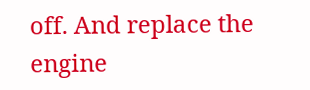off. And replace the engine